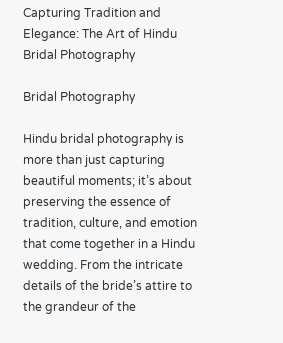Capturing Tradition and Elegance: The Art of Hindu Bridal Photography

Bridal Photography

Hindu bridal photography is more than just capturing beautiful moments; it’s about preserving the essence of tradition, culture, and emotion that come together in a Hindu wedding. From the intricate details of the bride’s attire to the grandeur of the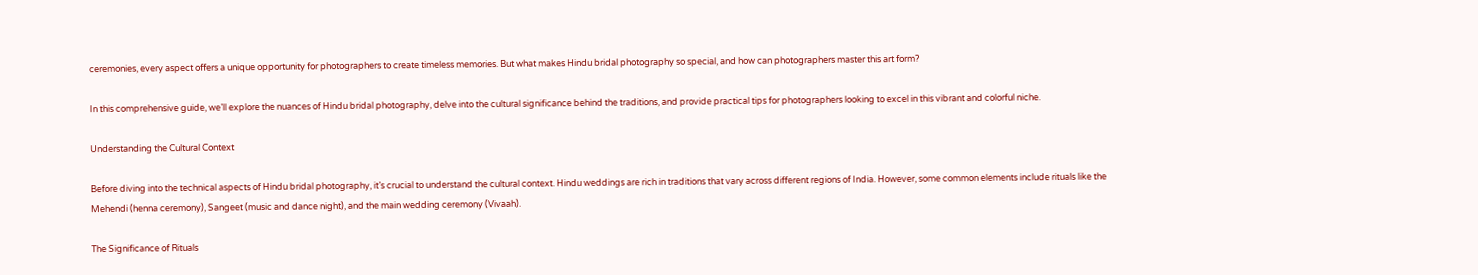ceremonies, every aspect offers a unique opportunity for photographers to create timeless memories. But what makes Hindu bridal photography so special, and how can photographers master this art form?

In this comprehensive guide, we’ll explore the nuances of Hindu bridal photography, delve into the cultural significance behind the traditions, and provide practical tips for photographers looking to excel in this vibrant and colorful niche.

Understanding the Cultural Context

Before diving into the technical aspects of Hindu bridal photography, it’s crucial to understand the cultural context. Hindu weddings are rich in traditions that vary across different regions of India. However, some common elements include rituals like the Mehendi (henna ceremony), Sangeet (music and dance night), and the main wedding ceremony (Vivaah).

The Significance of Rituals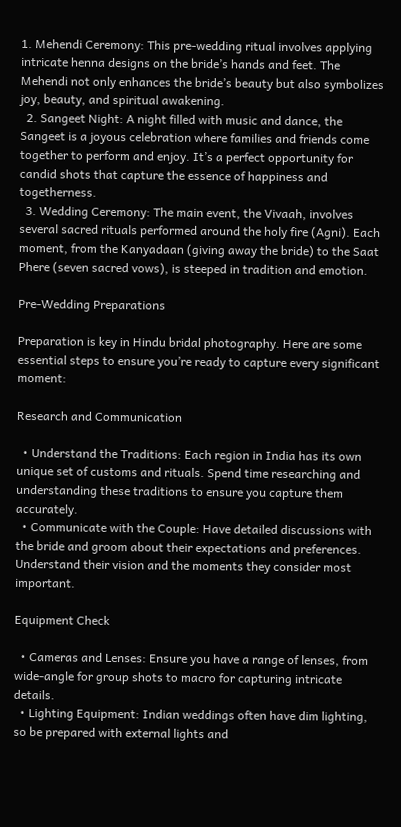1. Mehendi Ceremony: This pre-wedding ritual involves applying intricate henna designs on the bride’s hands and feet. The Mehendi not only enhances the bride’s beauty but also symbolizes joy, beauty, and spiritual awakening.
  2. Sangeet Night: A night filled with music and dance, the Sangeet is a joyous celebration where families and friends come together to perform and enjoy. It’s a perfect opportunity for candid shots that capture the essence of happiness and togetherness.
  3. Wedding Ceremony: The main event, the Vivaah, involves several sacred rituals performed around the holy fire (Agni). Each moment, from the Kanyadaan (giving away the bride) to the Saat Phere (seven sacred vows), is steeped in tradition and emotion.

Pre-Wedding Preparations

Preparation is key in Hindu bridal photography. Here are some essential steps to ensure you’re ready to capture every significant moment:

Research and Communication

  • Understand the Traditions: Each region in India has its own unique set of customs and rituals. Spend time researching and understanding these traditions to ensure you capture them accurately.
  • Communicate with the Couple: Have detailed discussions with the bride and groom about their expectations and preferences. Understand their vision and the moments they consider most important.

Equipment Check

  • Cameras and Lenses: Ensure you have a range of lenses, from wide-angle for group shots to macro for capturing intricate details.
  • Lighting Equipment: Indian weddings often have dim lighting, so be prepared with external lights and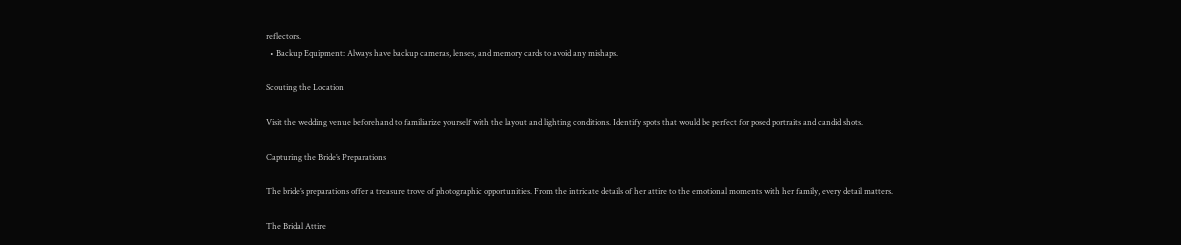reflectors.
  • Backup Equipment: Always have backup cameras, lenses, and memory cards to avoid any mishaps.

Scouting the Location

Visit the wedding venue beforehand to familiarize yourself with the layout and lighting conditions. Identify spots that would be perfect for posed portraits and candid shots.

Capturing the Bride’s Preparations

The bride’s preparations offer a treasure trove of photographic opportunities. From the intricate details of her attire to the emotional moments with her family, every detail matters.

The Bridal Attire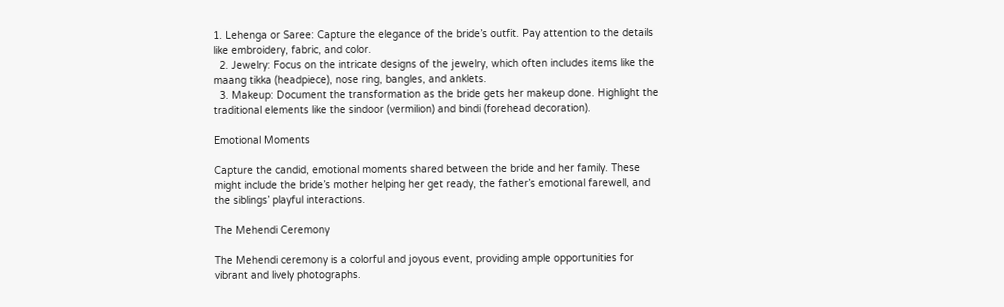1. Lehenga or Saree: Capture the elegance of the bride’s outfit. Pay attention to the details like embroidery, fabric, and color.
  2. Jewelry: Focus on the intricate designs of the jewelry, which often includes items like the maang tikka (headpiece), nose ring, bangles, and anklets.
  3. Makeup: Document the transformation as the bride gets her makeup done. Highlight the traditional elements like the sindoor (vermilion) and bindi (forehead decoration).

Emotional Moments

Capture the candid, emotional moments shared between the bride and her family. These might include the bride’s mother helping her get ready, the father’s emotional farewell, and the siblings’ playful interactions.

The Mehendi Ceremony

The Mehendi ceremony is a colorful and joyous event, providing ample opportunities for vibrant and lively photographs.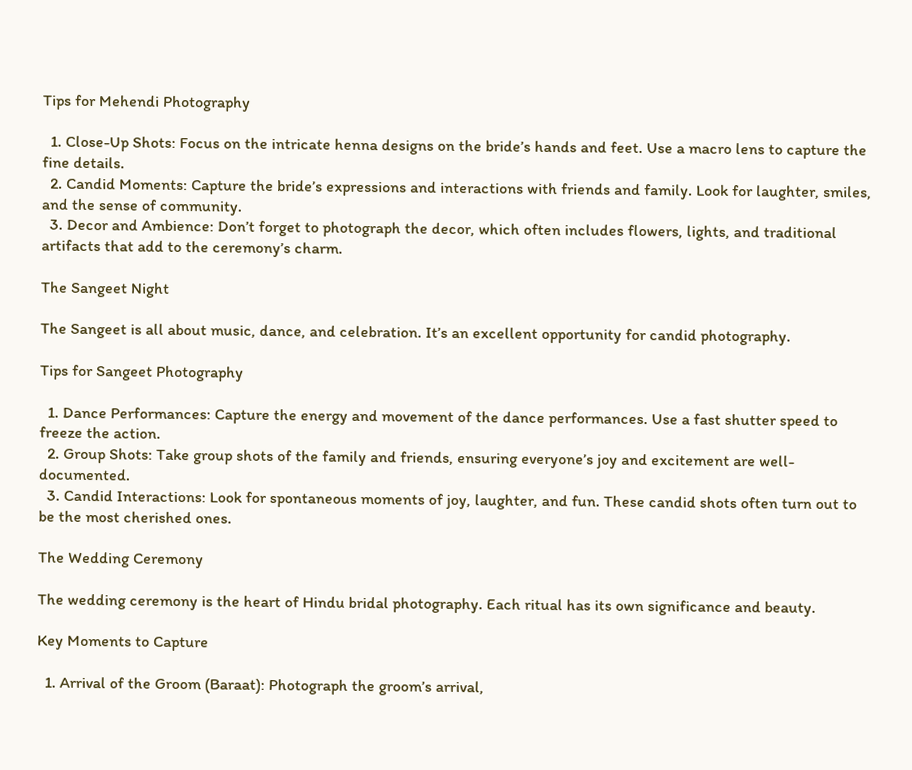Tips for Mehendi Photography

  1. Close-Up Shots: Focus on the intricate henna designs on the bride’s hands and feet. Use a macro lens to capture the fine details.
  2. Candid Moments: Capture the bride’s expressions and interactions with friends and family. Look for laughter, smiles, and the sense of community.
  3. Decor and Ambience: Don’t forget to photograph the decor, which often includes flowers, lights, and traditional artifacts that add to the ceremony’s charm.

The Sangeet Night

The Sangeet is all about music, dance, and celebration. It’s an excellent opportunity for candid photography.

Tips for Sangeet Photography

  1. Dance Performances: Capture the energy and movement of the dance performances. Use a fast shutter speed to freeze the action.
  2. Group Shots: Take group shots of the family and friends, ensuring everyone’s joy and excitement are well-documented.
  3. Candid Interactions: Look for spontaneous moments of joy, laughter, and fun. These candid shots often turn out to be the most cherished ones.

The Wedding Ceremony

The wedding ceremony is the heart of Hindu bridal photography. Each ritual has its own significance and beauty.

Key Moments to Capture

  1. Arrival of the Groom (Baraat): Photograph the groom’s arrival,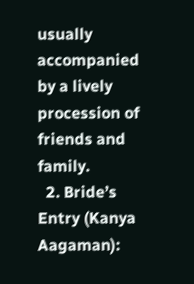usually accompanied by a lively procession of friends and family.
  2. Bride’s Entry (Kanya Aagaman):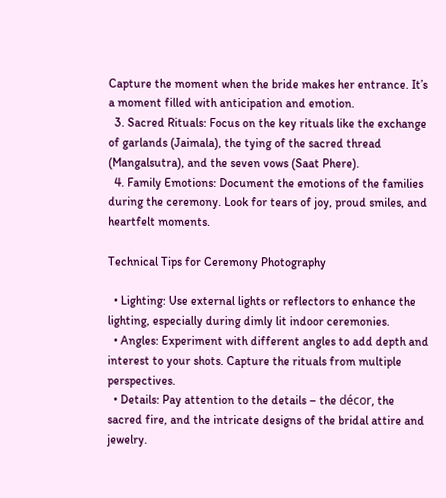Capture the moment when the bride makes her entrance. It’s a moment filled with anticipation and emotion.
  3. Sacred Rituals: Focus on the key rituals like the exchange of garlands (Jaimala), the tying of the sacred thread (Mangalsutra), and the seven vows (Saat Phere).
  4. Family Emotions: Document the emotions of the families during the ceremony. Look for tears of joy, proud smiles, and heartfelt moments.

Technical Tips for Ceremony Photography

  • Lighting: Use external lights or reflectors to enhance the lighting, especially during dimly lit indoor ceremonies.
  • Angles: Experiment with different angles to add depth and interest to your shots. Capture the rituals from multiple perspectives.
  • Details: Pay attention to the details – the décor, the sacred fire, and the intricate designs of the bridal attire and jewelry.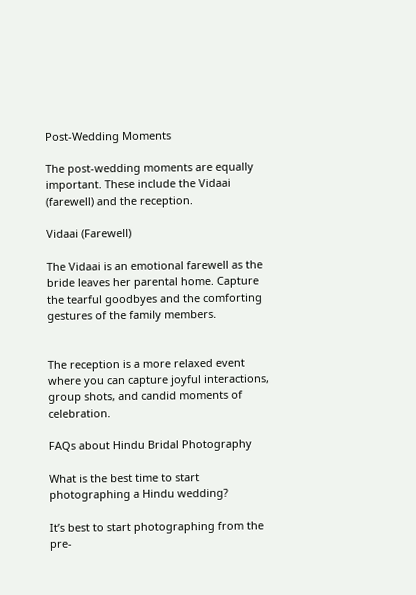Post-Wedding Moments

The post-wedding moments are equally important. These include the Vidaai (farewell) and the reception.

Vidaai (Farewell)

The Vidaai is an emotional farewell as the bride leaves her parental home. Capture the tearful goodbyes and the comforting gestures of the family members.


The reception is a more relaxed event where you can capture joyful interactions, group shots, and candid moments of celebration.

FAQs about Hindu Bridal Photography

What is the best time to start photographing a Hindu wedding?

It’s best to start photographing from the pre-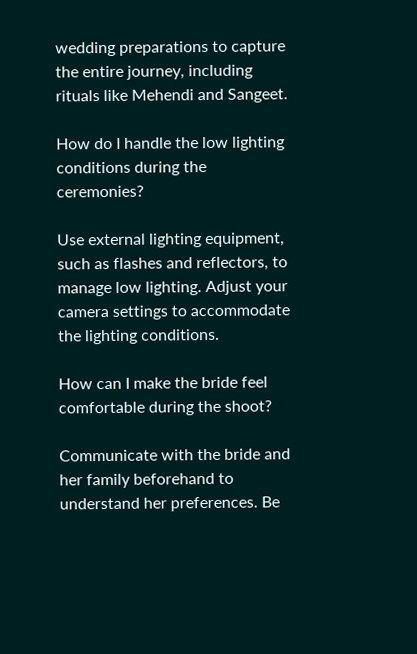wedding preparations to capture the entire journey, including rituals like Mehendi and Sangeet.

How do I handle the low lighting conditions during the ceremonies?

Use external lighting equipment, such as flashes and reflectors, to manage low lighting. Adjust your camera settings to accommodate the lighting conditions.

How can I make the bride feel comfortable during the shoot?

Communicate with the bride and her family beforehand to understand her preferences. Be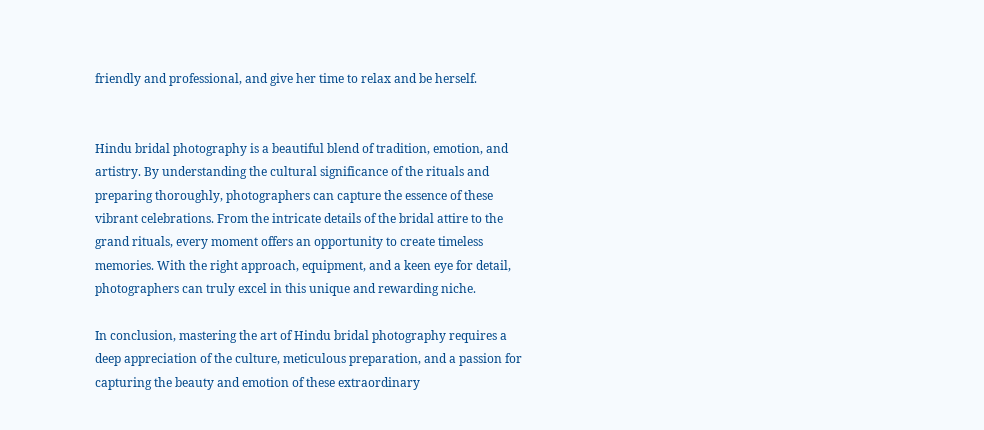friendly and professional, and give her time to relax and be herself.


Hindu bridal photography is a beautiful blend of tradition, emotion, and artistry. By understanding the cultural significance of the rituals and preparing thoroughly, photographers can capture the essence of these vibrant celebrations. From the intricate details of the bridal attire to the grand rituals, every moment offers an opportunity to create timeless memories. With the right approach, equipment, and a keen eye for detail, photographers can truly excel in this unique and rewarding niche.

In conclusion, mastering the art of Hindu bridal photography requires a deep appreciation of the culture, meticulous preparation, and a passion for capturing the beauty and emotion of these extraordinary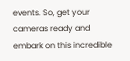events. So, get your cameras ready and embark on this incredible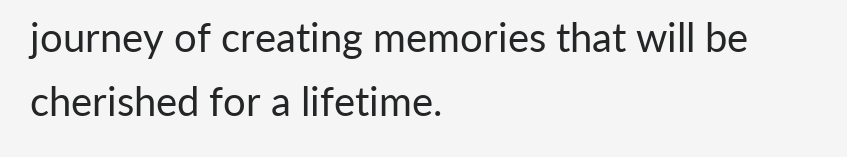journey of creating memories that will be cherished for a lifetime.